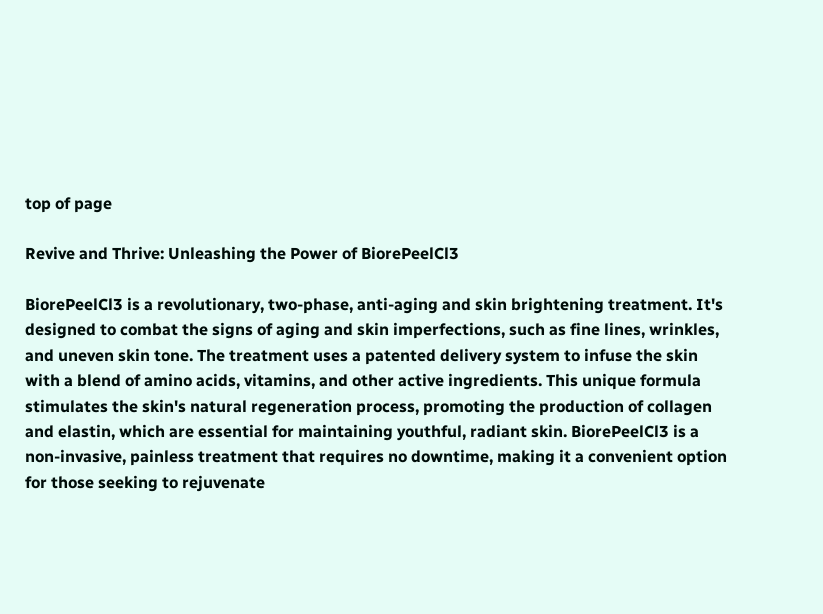top of page

Revive and Thrive: Unleashing the Power of BiorePeelCl3

BiorePeelCl3 is a revolutionary, two-phase, anti-aging and skin brightening treatment. It's designed to combat the signs of aging and skin imperfections, such as fine lines, wrinkles, and uneven skin tone. The treatment uses a patented delivery system to infuse the skin with a blend of amino acids, vitamins, and other active ingredients. This unique formula stimulates the skin's natural regeneration process, promoting the production of collagen and elastin, which are essential for maintaining youthful, radiant skin. BiorePeelCl3 is a non-invasive, painless treatment that requires no downtime, making it a convenient option for those seeking to rejuvenate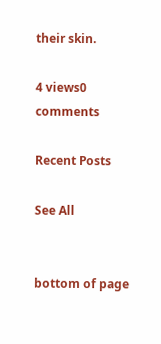their skin.

4 views0 comments

Recent Posts

See All


bottom of page